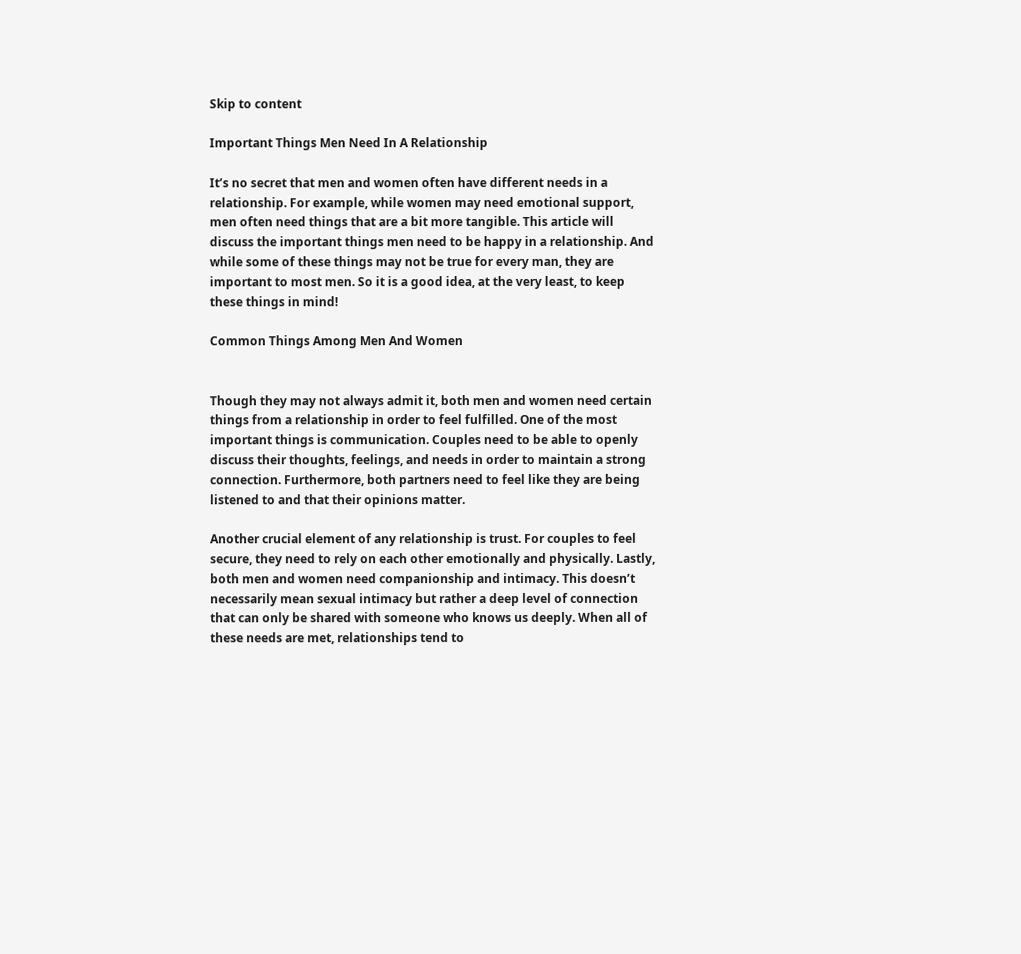Skip to content

Important Things Men Need In A Relationship

It’s no secret that men and women often have different needs in a relationship. For example, while women may need emotional support, men often need things that are a bit more tangible. This article will discuss the important things men need to be happy in a relationship. And while some of these things may not be true for every man, they are important to most men. So it is a good idea, at the very least, to keep these things in mind!

Common Things Among Men And Women


Though they may not always admit it, both men and women need certain things from a relationship in order to feel fulfilled. One of the most important things is communication. Couples need to be able to openly discuss their thoughts, feelings, and needs in order to maintain a strong connection. Furthermore, both partners need to feel like they are being listened to and that their opinions matter.

Another crucial element of any relationship is trust. For couples to feel secure, they need to rely on each other emotionally and physically. Lastly, both men and women need companionship and intimacy. This doesn’t necessarily mean sexual intimacy but rather a deep level of connection that can only be shared with someone who knows us deeply. When all of these needs are met, relationships tend to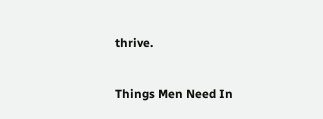thrive.

Things Men Need In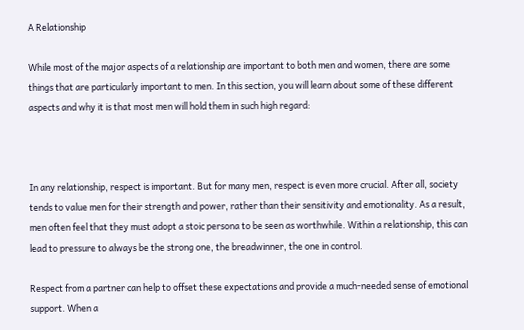A Relationship

While most of the major aspects of a relationship are important to both men and women, there are some things that are particularly important to men. In this section, you will learn about some of these different aspects and why it is that most men will hold them in such high regard:



In any relationship, respect is important. But for many men, respect is even more crucial. After all, society tends to value men for their strength and power, rather than their sensitivity and emotionality. As a result, men often feel that they must adopt a stoic persona to be seen as worthwhile. Within a relationship, this can lead to pressure to always be the strong one, the breadwinner, the one in control.

Respect from a partner can help to offset these expectations and provide a much-needed sense of emotional support. When a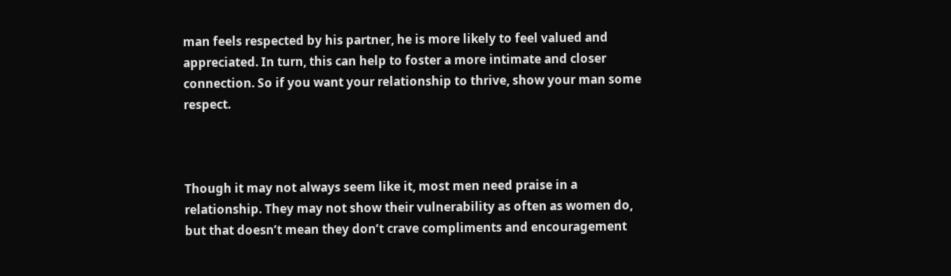man feels respected by his partner, he is more likely to feel valued and appreciated. In turn, this can help to foster a more intimate and closer connection. So if you want your relationship to thrive, show your man some respect.



Though it may not always seem like it, most men need praise in a relationship. They may not show their vulnerability as often as women do, but that doesn’t mean they don’t crave compliments and encouragement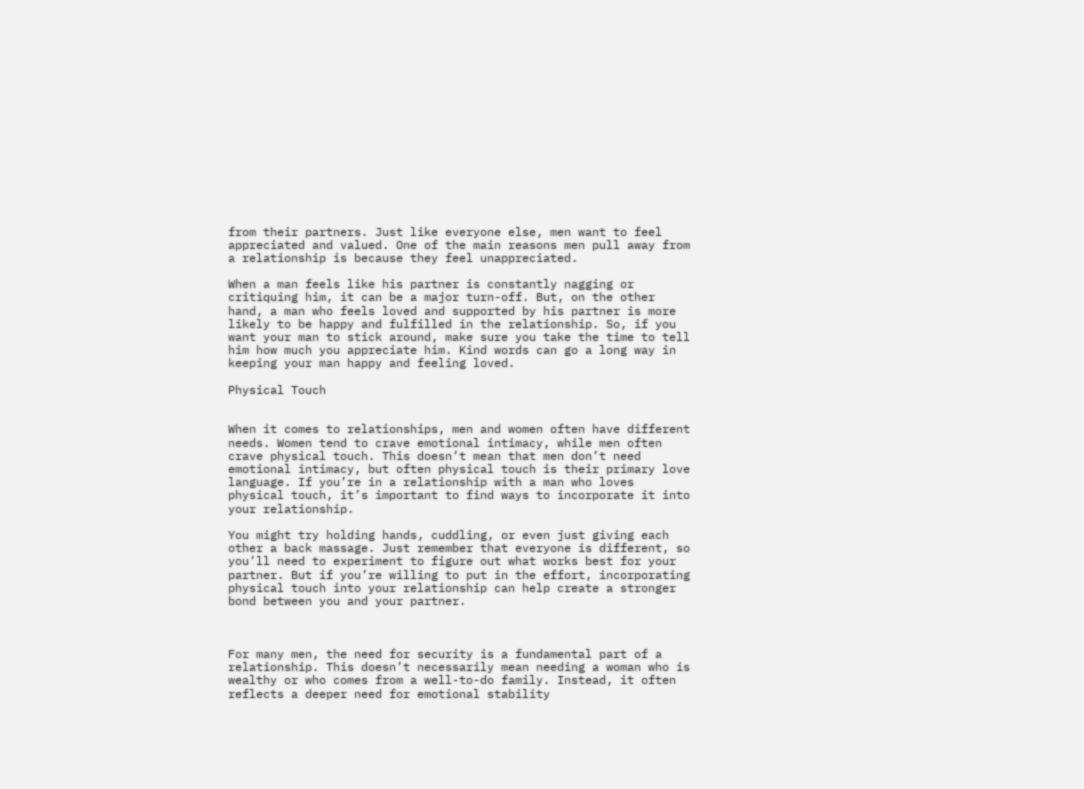from their partners. Just like everyone else, men want to feel appreciated and valued. One of the main reasons men pull away from a relationship is because they feel unappreciated.

When a man feels like his partner is constantly nagging or critiquing him, it can be a major turn-off. But, on the other hand, a man who feels loved and supported by his partner is more likely to be happy and fulfilled in the relationship. So, if you want your man to stick around, make sure you take the time to tell him how much you appreciate him. Kind words can go a long way in keeping your man happy and feeling loved.

Physical Touch


When it comes to relationships, men and women often have different needs. Women tend to crave emotional intimacy, while men often crave physical touch. This doesn’t mean that men don’t need emotional intimacy, but often physical touch is their primary love language. If you’re in a relationship with a man who loves physical touch, it’s important to find ways to incorporate it into your relationship.

You might try holding hands, cuddling, or even just giving each other a back massage. Just remember that everyone is different, so you’ll need to experiment to figure out what works best for your partner. But if you’re willing to put in the effort, incorporating physical touch into your relationship can help create a stronger bond between you and your partner.



For many men, the need for security is a fundamental part of a relationship. This doesn’t necessarily mean needing a woman who is wealthy or who comes from a well-to-do family. Instead, it often reflects a deeper need for emotional stability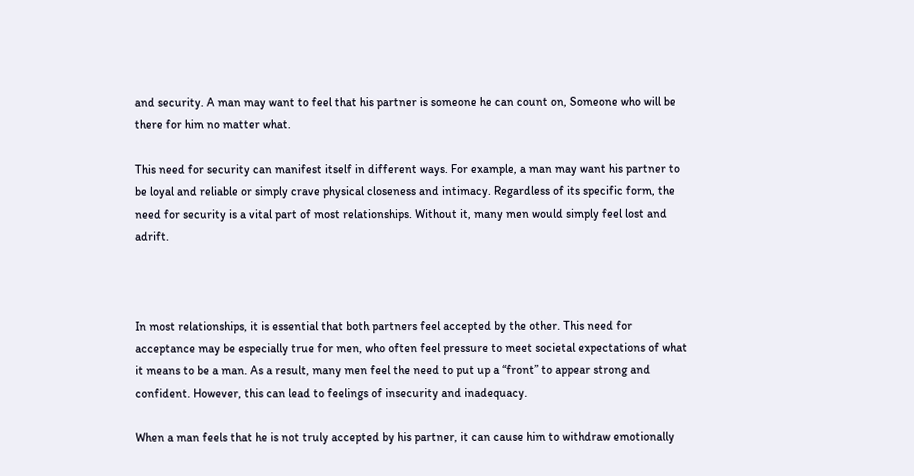and security. A man may want to feel that his partner is someone he can count on, Someone who will be there for him no matter what.

This need for security can manifest itself in different ways. For example, a man may want his partner to be loyal and reliable or simply crave physical closeness and intimacy. Regardless of its specific form, the need for security is a vital part of most relationships. Without it, many men would simply feel lost and adrift.



In most relationships, it is essential that both partners feel accepted by the other. This need for acceptance may be especially true for men, who often feel pressure to meet societal expectations of what it means to be a man. As a result, many men feel the need to put up a “front” to appear strong and confident. However, this can lead to feelings of insecurity and inadequacy.

When a man feels that he is not truly accepted by his partner, it can cause him to withdraw emotionally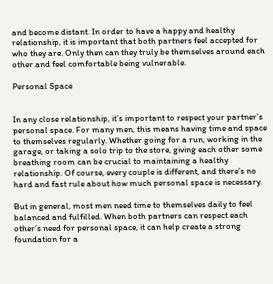and become distant. In order to have a happy and healthy relationship, it is important that both partners feel accepted for who they are. Only then can they truly be themselves around each other and feel comfortable being vulnerable.

Personal Space


In any close relationship, it’s important to respect your partner’s personal space. For many men, this means having time and space to themselves regularly. Whether going for a run, working in the garage, or taking a solo trip to the store, giving each other some breathing room can be crucial to maintaining a healthy relationship. Of course, every couple is different, and there’s no hard and fast rule about how much personal space is necessary.

But in general, most men need time to themselves daily to feel balanced and fulfilled. When both partners can respect each other’s need for personal space, it can help create a strong foundation for a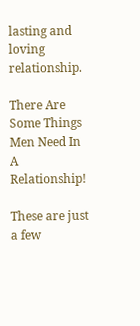lasting and loving relationship.

There Are Some Things Men Need In A Relationship!

These are just a few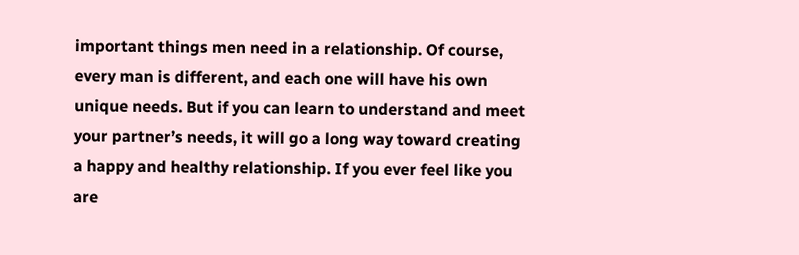important things men need in a relationship. Of course, every man is different, and each one will have his own unique needs. But if you can learn to understand and meet your partner’s needs, it will go a long way toward creating a happy and healthy relationship. If you ever feel like you are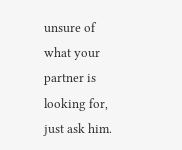unsure of what your partner is looking for, just ask him.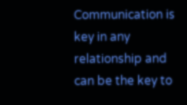Communication is key in any relationship and can be the key to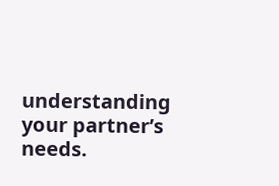understanding your partner’s needs.